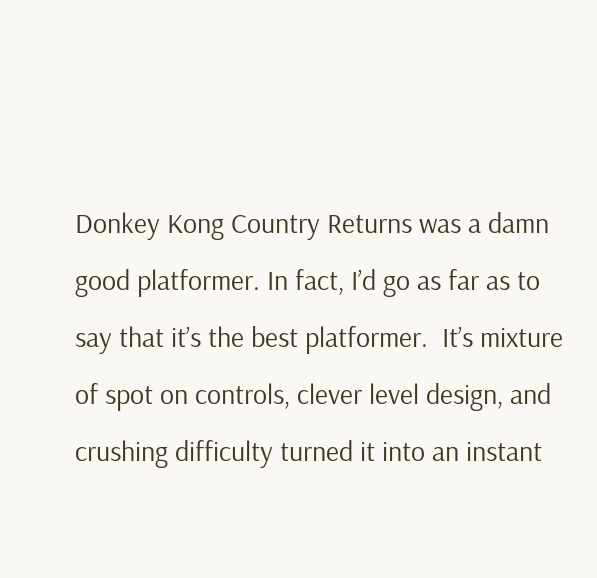Donkey Kong Country Returns was a damn good platformer. In fact, I’d go as far as to say that it’s the best platformer.  It’s mixture of spot on controls, clever level design, and crushing difficulty turned it into an instant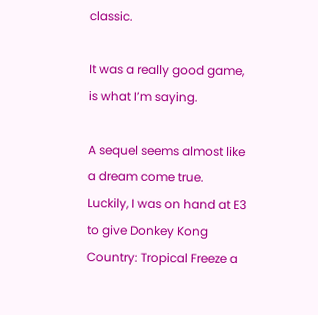classic.

It was a really good game, is what I’m saying.

A sequel seems almost like a dream come true.  Luckily, I was on hand at E3 to give Donkey Kong Country: Tropical Freeze a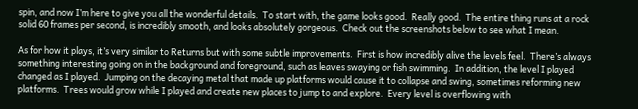spin, and now I’m here to give you all the wonderful details.  To start with, the game looks good.  Really good.  The entire thing runs at a rock solid 60 frames per second, is incredibly smooth, and looks absolutely gorgeous.  Check out the screenshots below to see what I mean.

As for how it plays, it’s very similar to Returns but with some subtle improvements.  First is how incredibly alive the levels feel.  There’s always something interesting going on in the background and foreground, such as leaves swaying or fish swimming.  In addition, the level I played changed as I played.  Jumping on the decaying metal that made up platforms would cause it to collapse and swing, sometimes reforming new platforms.  Trees would grow while I played and create new places to jump to and explore.  Every level is overflowing with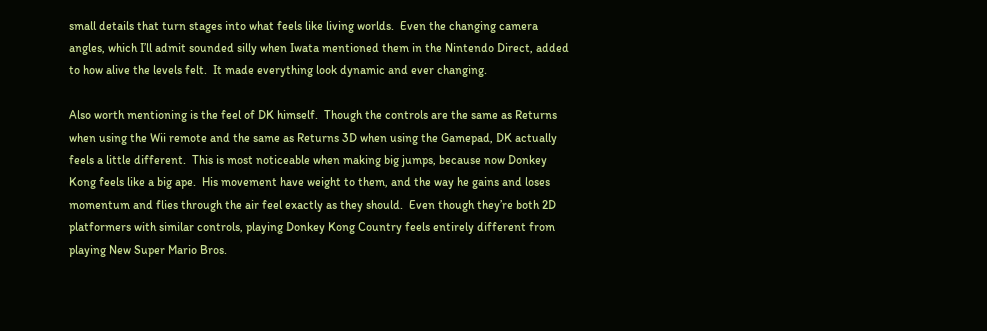small details that turn stages into what feels like living worlds.  Even the changing camera angles, which I’ll admit sounded silly when Iwata mentioned them in the Nintendo Direct, added to how alive the levels felt.  It made everything look dynamic and ever changing.

Also worth mentioning is the feel of DK himself.  Though the controls are the same as Returns when using the Wii remote and the same as Returns 3D when using the Gamepad, DK actually feels a little different.  This is most noticeable when making big jumps, because now Donkey Kong feels like a big ape.  His movement have weight to them, and the way he gains and loses momentum and flies through the air feel exactly as they should.  Even though they’re both 2D platformers with similar controls, playing Donkey Kong Country feels entirely different from playing New Super Mario Bros.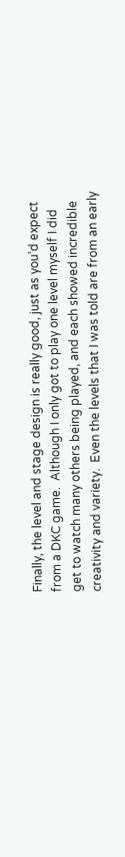Finally, the level and stage design is really good, just as you’d expect from a DKC game.  Although I only got to play one level myself I did get to watch many others being played, and each showed incredible creativity and variety.  Even the levels that I was told are from an early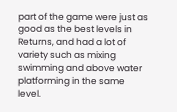part of the game were just as good as the best levels in Returns, and had a lot of variety such as mixing swimming and above water platforming in the same level.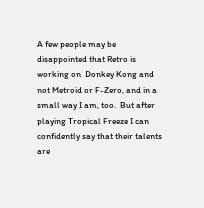A few people may be disappointed that Retro is working on  Donkey Kong and not Metroid or F-Zero, and in a small way I am, too.  But after playing Tropical Freeze I can confidently say that their talents are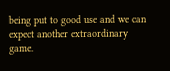being put to good use and we can expect another extraordinary game.